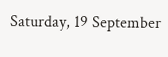Saturday, 19 September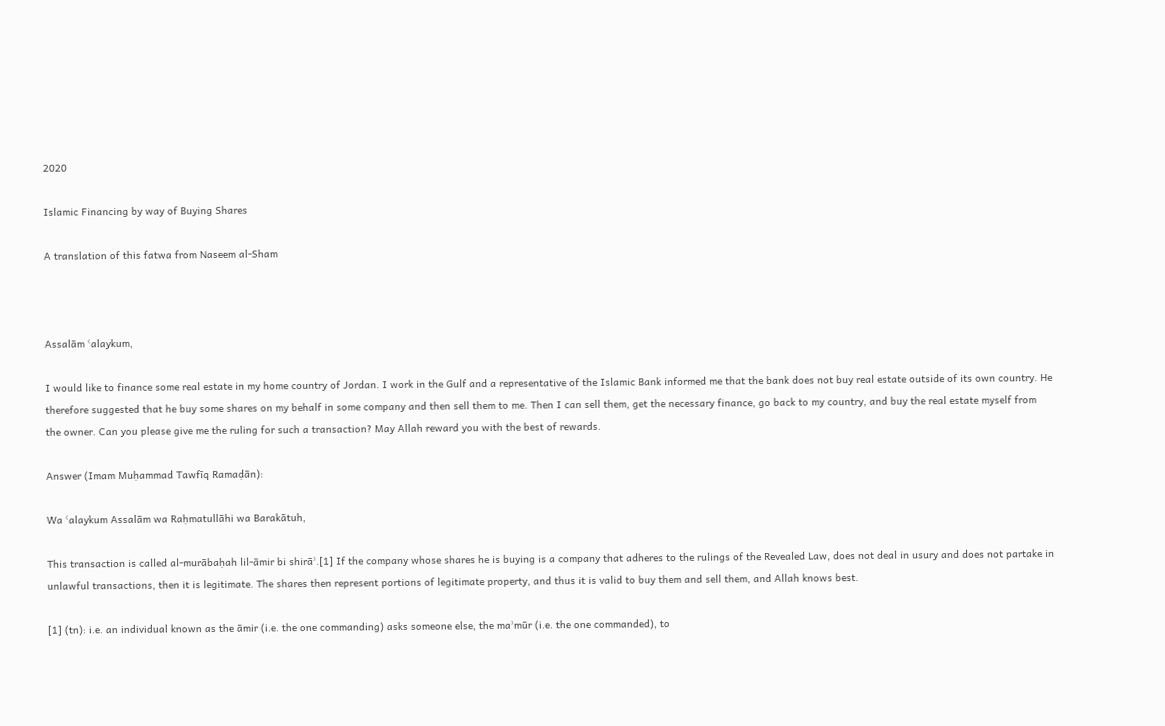2020

Islamic Financing by way of Buying Shares

A translation of this fatwa from Naseem al-Sham



Assalām ʿalaykum,

I would like to finance some real estate in my home country of Jordan. I work in the Gulf and a representative of the Islamic Bank informed me that the bank does not buy real estate outside of its own country. He therefore suggested that he buy some shares on my behalf in some company and then sell them to me. Then I can sell them, get the necessary finance, go back to my country, and buy the real estate myself from the owner. Can you please give me the ruling for such a transaction? May Allah reward you with the best of rewards.

Answer (Imam Muḥammad Tawfīq Ramaḍān):

Wa ʿalaykum Assalām wa Raḥmatullāhi wa Barakātuh,

This transaction is called al-murābaḥah lil-āmir bi shirāʾ.[1] If the company whose shares he is buying is a company that adheres to the rulings of the Revealed Law, does not deal in usury and does not partake in unlawful transactions, then it is legitimate. The shares then represent portions of legitimate property, and thus it is valid to buy them and sell them, and Allah knows best.

[1] (tn): i.e. an individual known as the āmir (i.e. the one commanding) asks someone else, the maʾmūr (i.e. the one commanded), to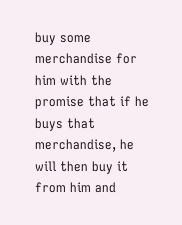buy some merchandise for him with the promise that if he buys that merchandise, he will then buy it from him and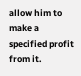allow him to make a specified profit from it.